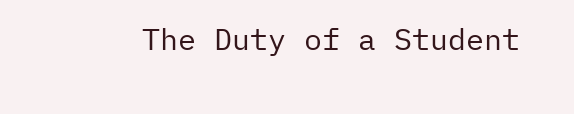The Duty of a Student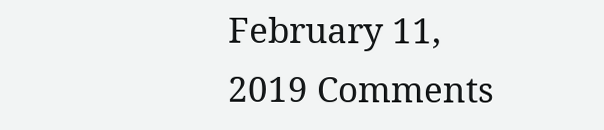February 11, 2019 Comments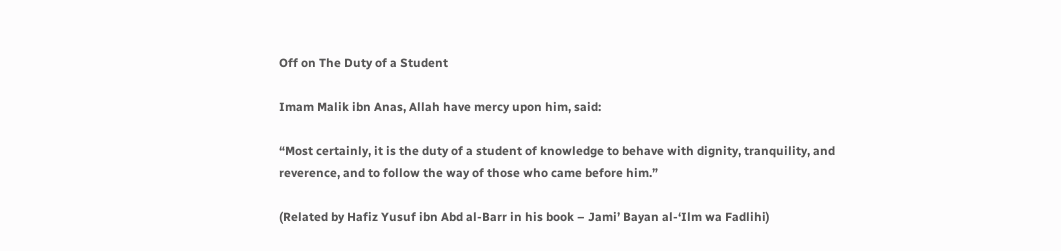Off on The Duty of a Student

Imam Malik ibn Anas, Allah have mercy upon him, said:

“Most certainly, it is the duty of a student of knowledge to behave with dignity, tranquility, and reverence, and to follow the way of those who came before him.”

(Related by Hafiz Yusuf ibn Abd al-Barr in his book – Jami’ Bayan al-‘Ilm wa Fadlihi)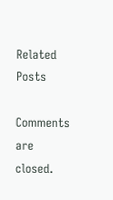Related Posts

Comments are closed.